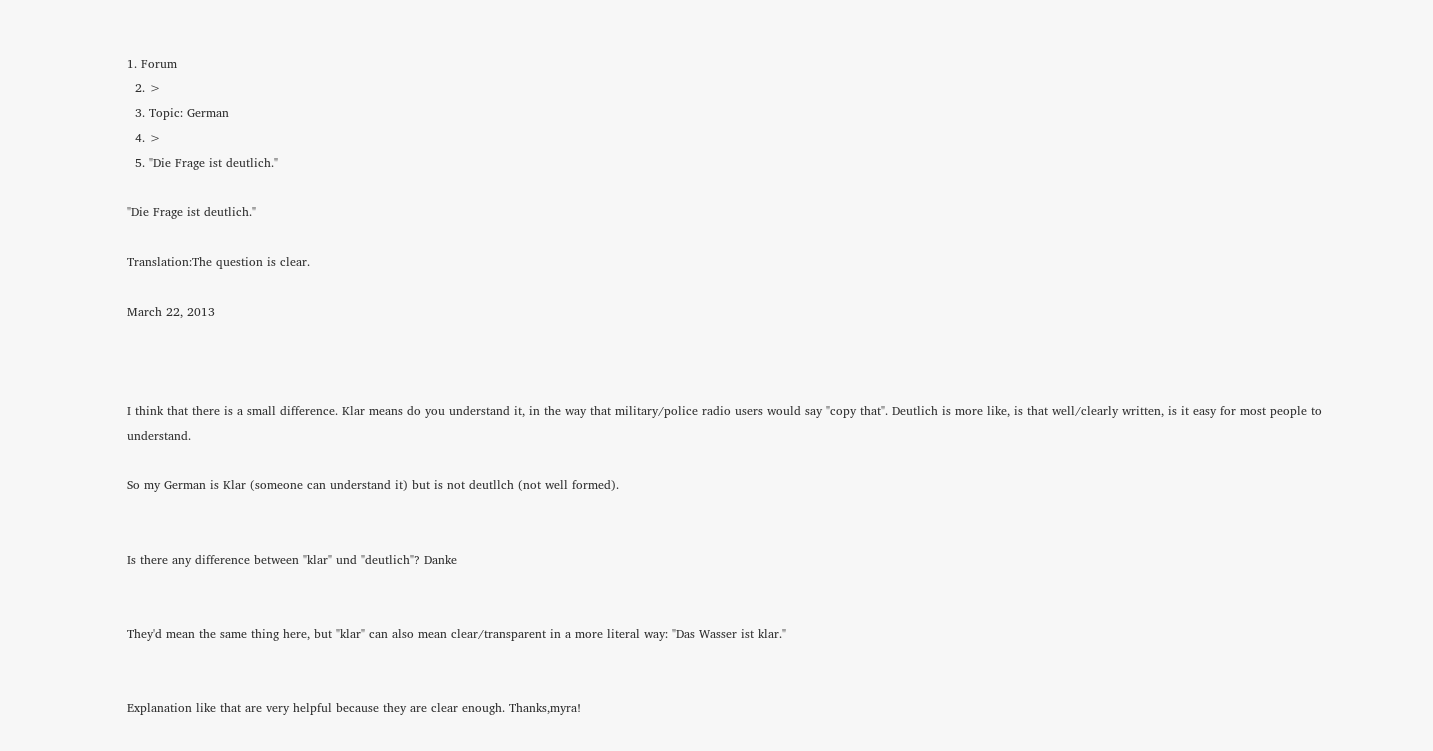1. Forum
  2. >
  3. Topic: German
  4. >
  5. "Die Frage ist deutlich."

"Die Frage ist deutlich."

Translation:The question is clear.

March 22, 2013



I think that there is a small difference. Klar means do you understand it, in the way that military/police radio users would say "copy that". Deutlich is more like, is that well/clearly written, is it easy for most people to understand.

So my German is Klar (someone can understand it) but is not deutllch (not well formed).


Is there any difference between "klar" und "deutlich"? Danke


They'd mean the same thing here, but "klar" can also mean clear/transparent in a more literal way: "Das Wasser ist klar."


Explanation like that are very helpful because they are clear enough. Thanks,myra!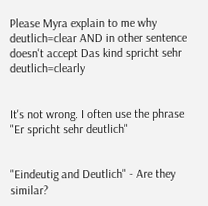Please Myra explain to me why deutlich=clear AND in other sentence doesn't accept Das kind spricht sehr deutlich=clearly


It's not wrong. I often use the phrase "Er spricht sehr deutlich"


"Eindeutig and Deutlich" - Are they similar?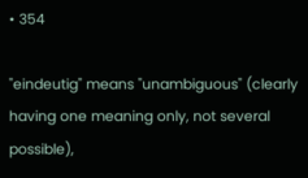• 354

"eindeutig" means "unambiguous" (clearly having one meaning only, not several possible),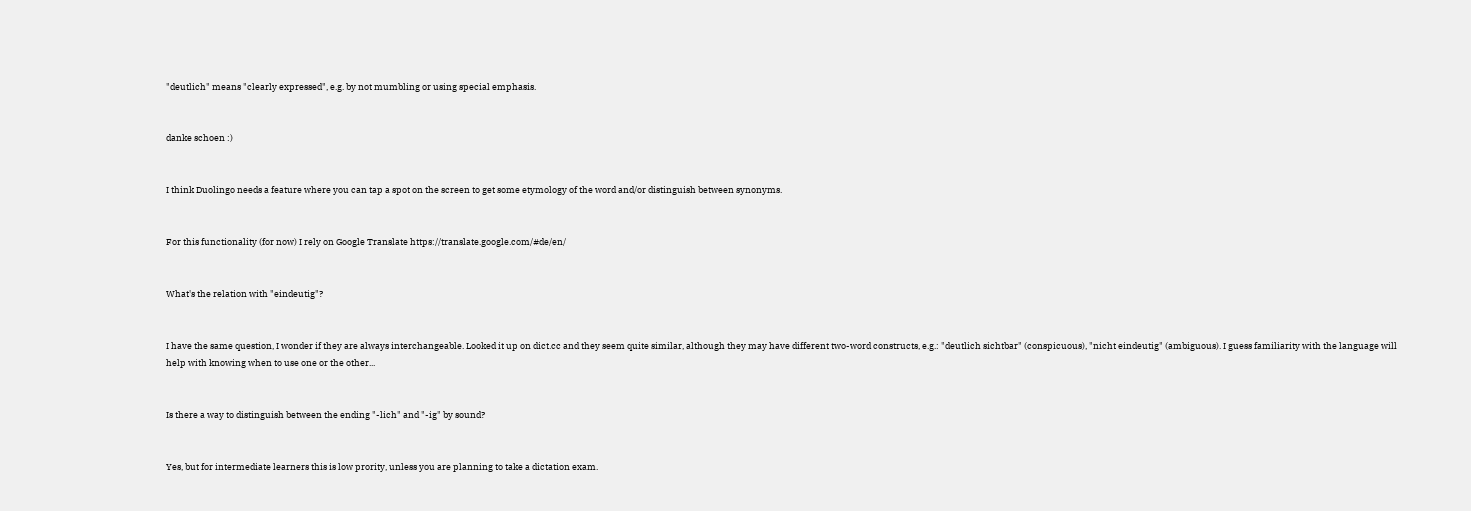"deutlich" means "clearly expressed", e.g. by not mumbling or using special emphasis.


danke schoen :)


I think Duolingo needs a feature where you can tap a spot on the screen to get some etymology of the word and/or distinguish between synonyms.


For this functionality (for now) I rely on Google Translate https://translate.google.com/#de/en/


What's the relation with "eindeutig"?


I have the same question, I wonder if they are always interchangeable. Looked it up on dict.cc and they seem quite similar, although they may have different two-word constructs, e.g.: "deutlich sichtbar" (conspicuous), "nicht eindeutig" (ambiguous). I guess familiarity with the language will help with knowing when to use one or the other...


Is there a way to distinguish between the ending "-lich" and "-ig" by sound?


Yes, but for intermediate learners this is low prority, unless you are planning to take a dictation exam.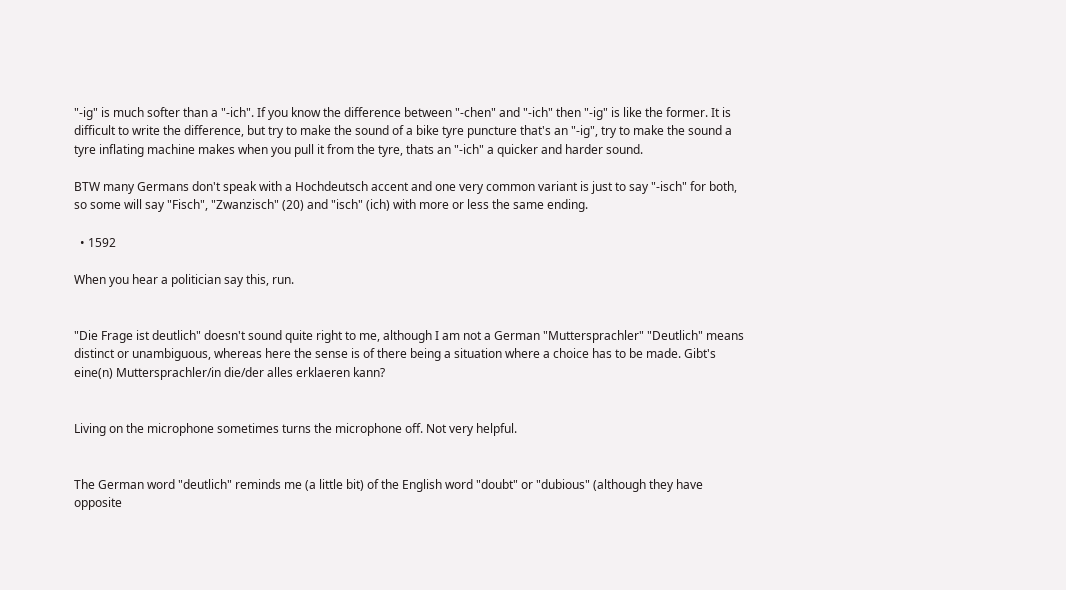"-ig" is much softer than a "-ich". If you know the difference between "-chen" and "-ich" then "-ig" is like the former. It is difficult to write the difference, but try to make the sound of a bike tyre puncture that's an "-ig", try to make the sound a tyre inflating machine makes when you pull it from the tyre, thats an "-ich" a quicker and harder sound.

BTW many Germans don't speak with a Hochdeutsch accent and one very common variant is just to say "-isch" for both, so some will say "Fisch", "Zwanzisch" (20) and "isch" (ich) with more or less the same ending.

  • 1592

When you hear a politician say this, run.


"Die Frage ist deutlich" doesn't sound quite right to me, although I am not a German "Muttersprachler" "Deutlich" means distinct or unambiguous, whereas here the sense is of there being a situation where a choice has to be made. Gibt's eine(n) Muttersprachler/in die/der alles erklaeren kann?


Living on the microphone sometimes turns the microphone off. Not very helpful.


The German word "deutlich" reminds me (a little bit) of the English word "doubt" or "dubious" (although they have opposite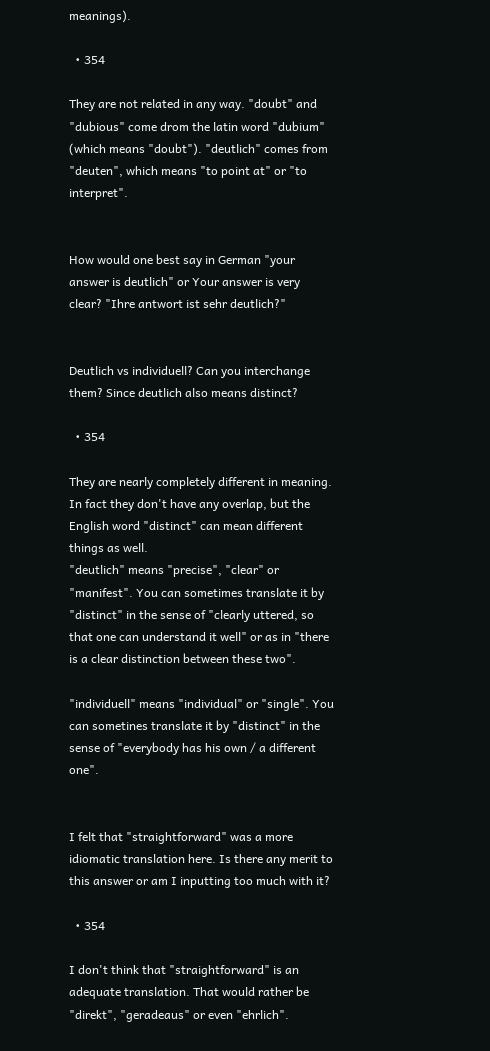meanings).

  • 354

They are not related in any way. "doubt" and "dubious" come drom the latin word "dubium" (which means "doubt"). "deutlich" comes from "deuten", which means "to point at" or "to interpret".


How would one best say in German "your answer is deutlich" or Your answer is very clear? "Ihre antwort ist sehr deutlich?"


Deutlich vs individuell? Can you interchange them? Since deutlich also means distinct?

  • 354

They are nearly completely different in meaning. In fact they don't have any overlap, but the English word "distinct" can mean different things as well.
"deutlich" means "precise", "clear" or "manifest". You can sometimes translate it by "distinct" in the sense of "clearly uttered, so that one can understand it well" or as in "there is a clear distinction between these two".

"individuell" means "individual" or "single". You can sometines translate it by "distinct" in the sense of "everybody has his own / a different one".


I felt that "straightforward" was a more idiomatic translation here. Is there any merit to this answer or am I inputting too much with it?

  • 354

I don't think that "straightforward" is an adequate translation. That would rather be "direkt", "geradeaus" or even "ehrlich".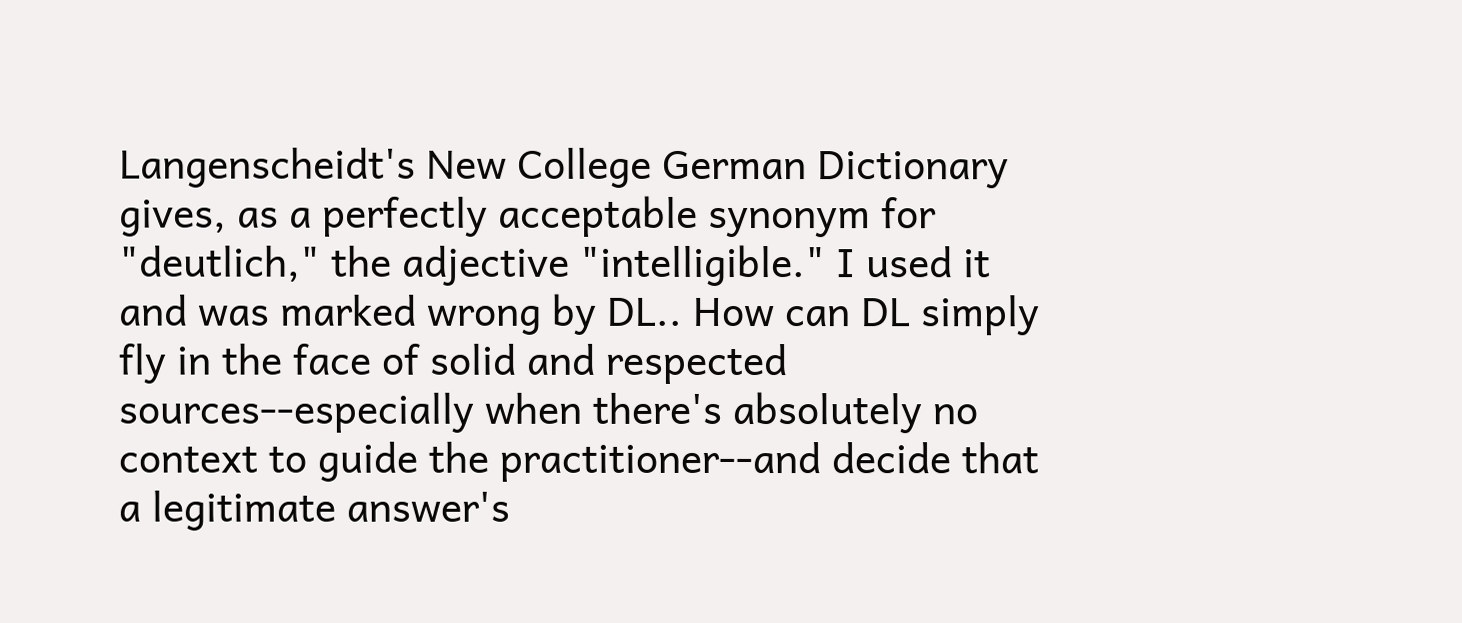Langenscheidt's New College German Dictionary gives, as a perfectly acceptable synonym for "deutlich," the adjective "intelligible." I used it and was marked wrong by DL.. How can DL simply fly in the face of solid and respected sources--especially when there's absolutely no context to guide the practitioner--and decide that a legitimate answer's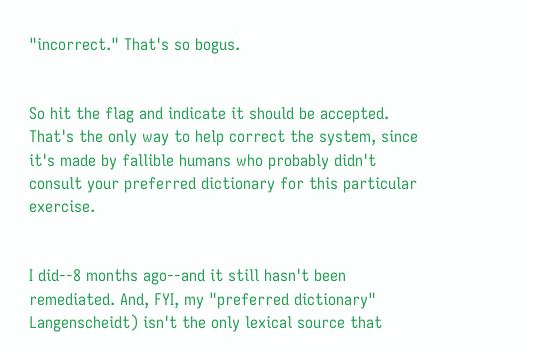"incorrect." That's so bogus.


So hit the flag and indicate it should be accepted. That's the only way to help correct the system, since it's made by fallible humans who probably didn't consult your preferred dictionary for this particular exercise.


I did--8 months ago--and it still hasn't been remediated. And, FYI, my "preferred dictionary" Langenscheidt) isn't the only lexical source that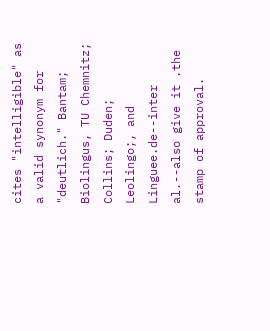cites "intelligible" as a valid synonym for "deutlich." Bantam; Biolingus, TU Chemnitz; Collins; Duden; Leolingo;, and Linguee.de--inter al.--also give it .the stamp of approval.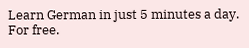Learn German in just 5 minutes a day. For free.